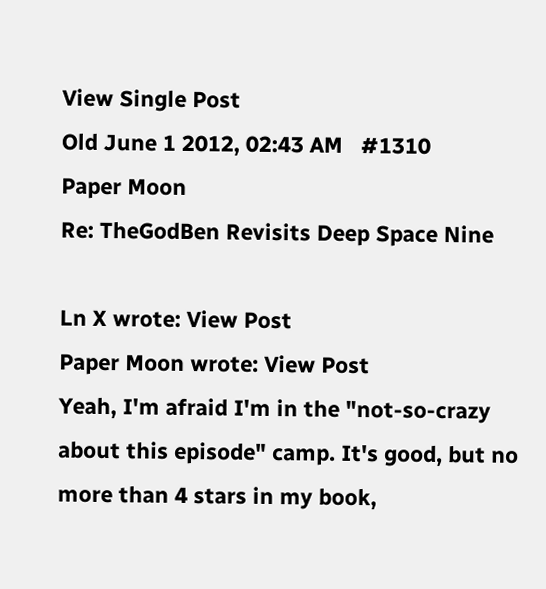View Single Post
Old June 1 2012, 02:43 AM   #1310
Paper Moon
Re: TheGodBen Revisits Deep Space Nine

Ln X wrote: View Post
Paper Moon wrote: View Post
Yeah, I'm afraid I'm in the "not-so-crazy about this episode" camp. It's good, but no more than 4 stars in my book,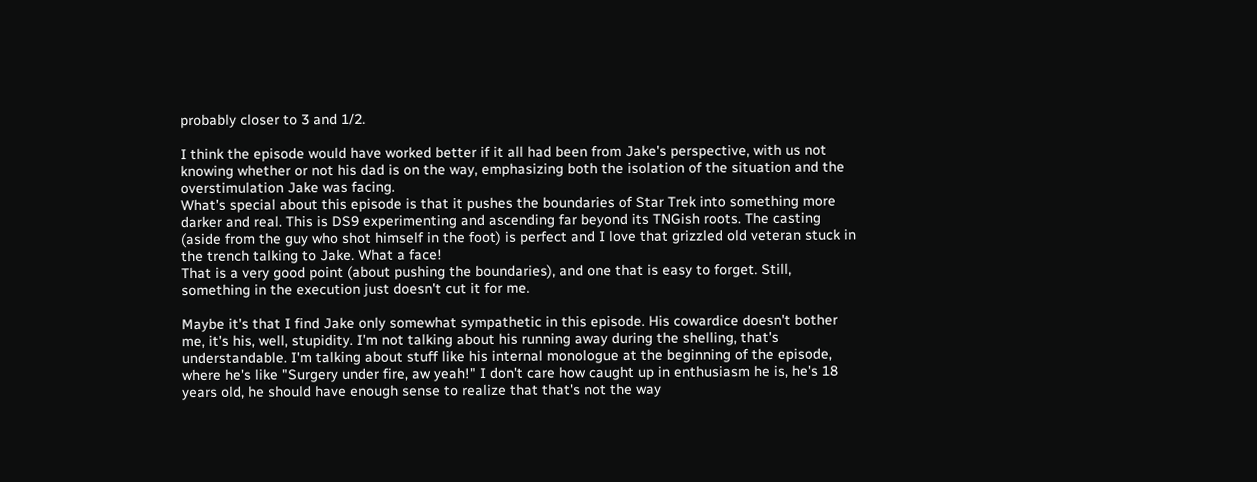probably closer to 3 and 1/2.

I think the episode would have worked better if it all had been from Jake's perspective, with us not knowing whether or not his dad is on the way, emphasizing both the isolation of the situation and the overstimulation Jake was facing.
What's special about this episode is that it pushes the boundaries of Star Trek into something more darker and real. This is DS9 experimenting and ascending far beyond its TNGish roots. The casting (aside from the guy who shot himself in the foot) is perfect and I love that grizzled old veteran stuck in the trench talking to Jake. What a face!
That is a very good point (about pushing the boundaries), and one that is easy to forget. Still, something in the execution just doesn't cut it for me.

Maybe it's that I find Jake only somewhat sympathetic in this episode. His cowardice doesn't bother me, it's his, well, stupidity. I'm not talking about his running away during the shelling, that's understandable. I'm talking about stuff like his internal monologue at the beginning of the episode, where he's like "Surgery under fire, aw yeah!" I don't care how caught up in enthusiasm he is, he's 18 years old, he should have enough sense to realize that that's not the way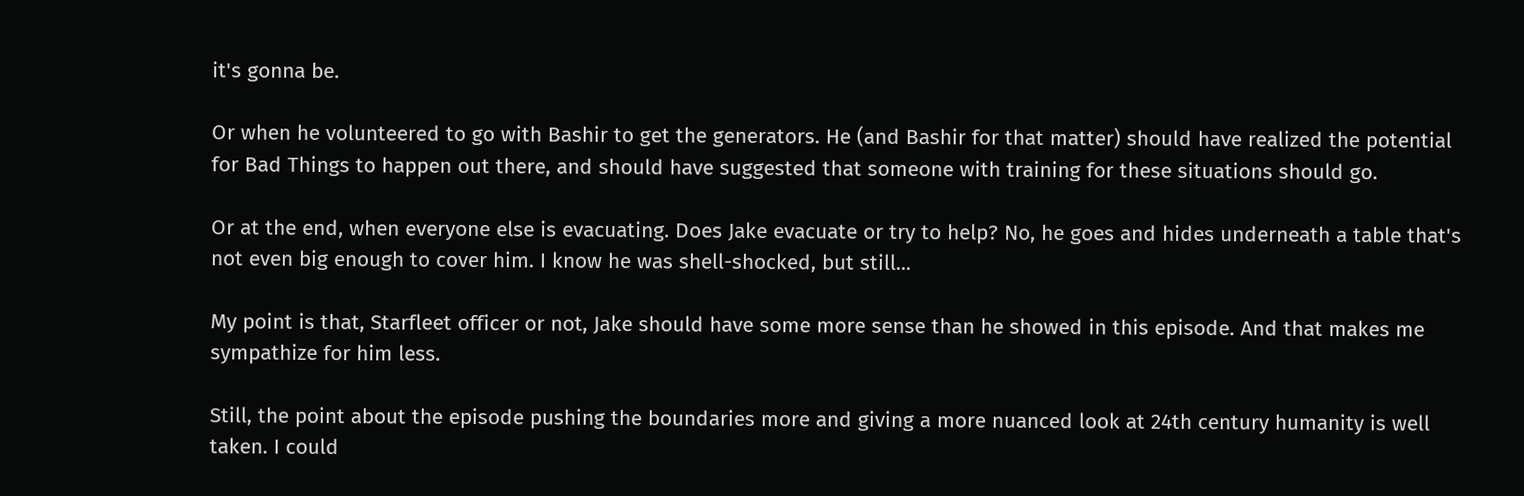it's gonna be.

Or when he volunteered to go with Bashir to get the generators. He (and Bashir for that matter) should have realized the potential for Bad Things to happen out there, and should have suggested that someone with training for these situations should go.

Or at the end, when everyone else is evacuating. Does Jake evacuate or try to help? No, he goes and hides underneath a table that's not even big enough to cover him. I know he was shell-shocked, but still...

My point is that, Starfleet officer or not, Jake should have some more sense than he showed in this episode. And that makes me sympathize for him less.

Still, the point about the episode pushing the boundaries more and giving a more nuanced look at 24th century humanity is well taken. I could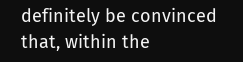definitely be convinced that, within the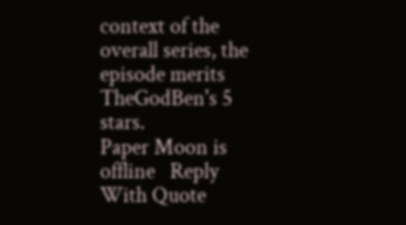context of the overall series, the episode merits TheGodBen's 5 stars.
Paper Moon is offline   Reply With Quote